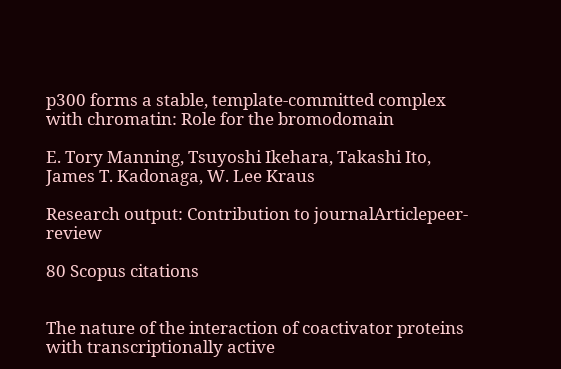p300 forms a stable, template-committed complex with chromatin: Role for the bromodomain

E. Tory Manning, Tsuyoshi Ikehara, Takashi Ito, James T. Kadonaga, W. Lee Kraus

Research output: Contribution to journalArticlepeer-review

80 Scopus citations


The nature of the interaction of coactivator proteins with transcriptionally active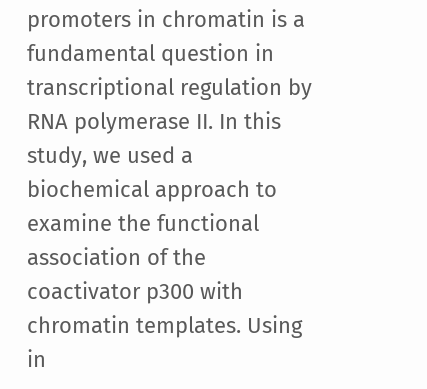promoters in chromatin is a fundamental question in transcriptional regulation by RNA polymerase II. In this study, we used a biochemical approach to examine the functional association of the coactivator p300 with chromatin templates. Using in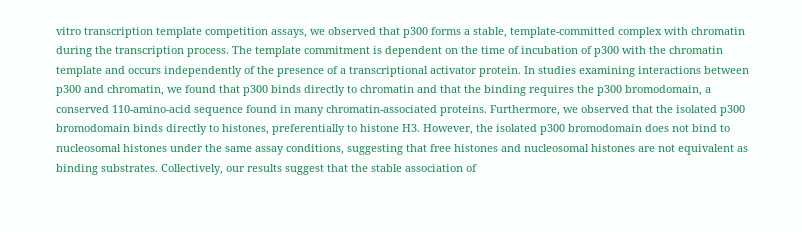vitro transcription template competition assays, we observed that p300 forms a stable, template-committed complex with chromatin during the transcription process. The template commitment is dependent on the time of incubation of p300 with the chromatin template and occurs independently of the presence of a transcriptional activator protein. In studies examining interactions between p300 and chromatin, we found that p300 binds directly to chromatin and that the binding requires the p300 bromodomain, a conserved 110-amino-acid sequence found in many chromatin-associated proteins. Furthermore, we observed that the isolated p300 bromodomain binds directly to histones, preferentially to histone H3. However, the isolated p300 bromodomain does not bind to nucleosomal histones under the same assay conditions, suggesting that free histones and nucleosomal histones are not equivalent as binding substrates. Collectively, our results suggest that the stable association of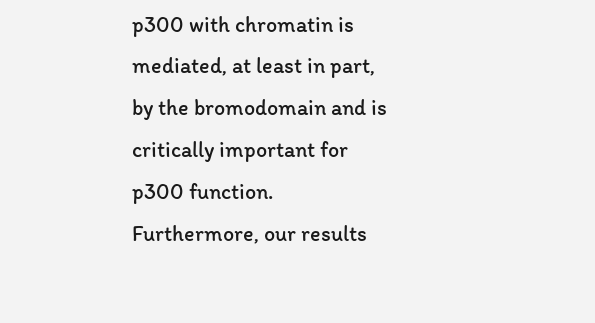p300 with chromatin is mediated, at least in part, by the bromodomain and is critically important for p300 function. Furthermore, our results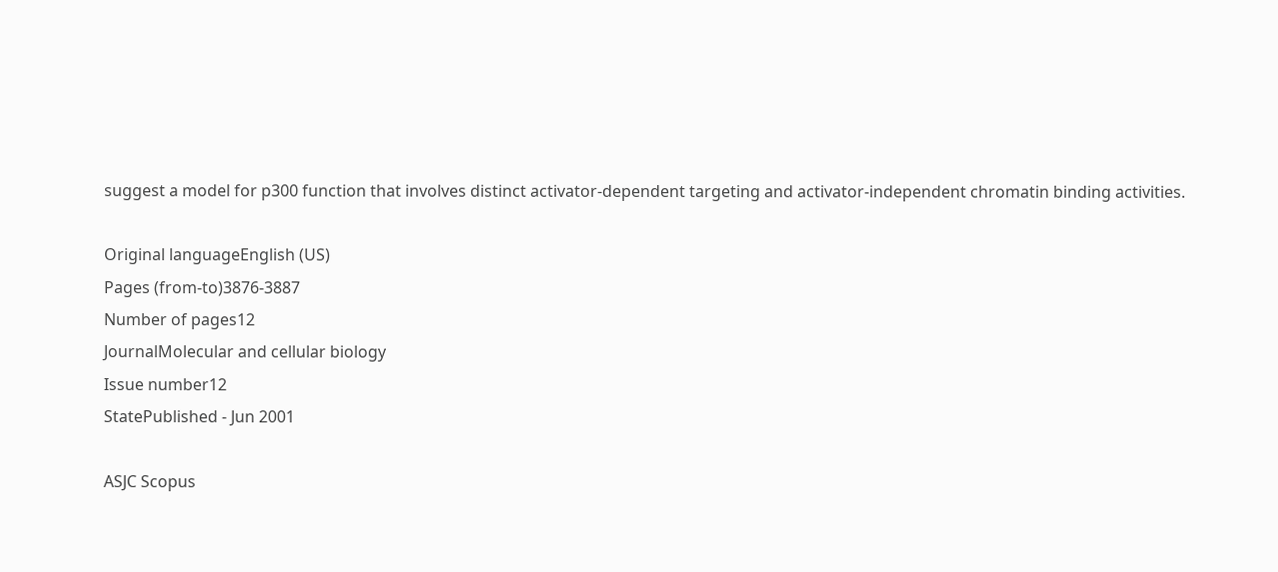suggest a model for p300 function that involves distinct activator-dependent targeting and activator-independent chromatin binding activities.

Original languageEnglish (US)
Pages (from-to)3876-3887
Number of pages12
JournalMolecular and cellular biology
Issue number12
StatePublished - Jun 2001

ASJC Scopus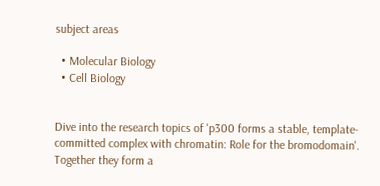subject areas

  • Molecular Biology
  • Cell Biology


Dive into the research topics of 'p300 forms a stable, template-committed complex with chromatin: Role for the bromodomain'. Together they form a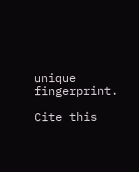unique fingerprint.

Cite this